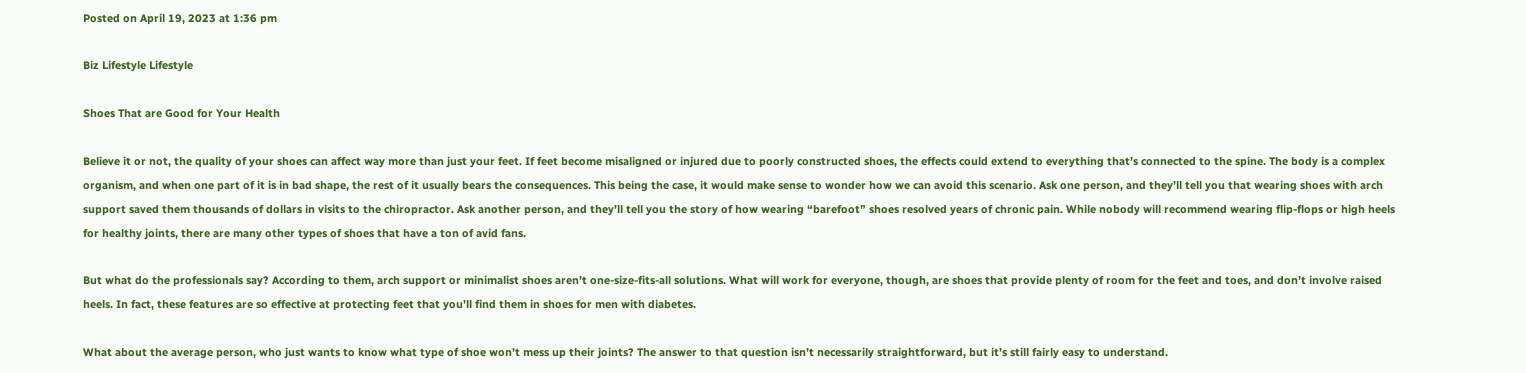Posted on April 19, 2023 at 1:36 pm

Biz Lifestyle Lifestyle

Shoes That are Good for Your Health

Believe it or not, the quality of your shoes can affect way more than just your feet. If feet become misaligned or injured due to poorly constructed shoes, the effects could extend to everything that’s connected to the spine. The body is a complex organism, and when one part of it is in bad shape, the rest of it usually bears the consequences. This being the case, it would make sense to wonder how we can avoid this scenario. Ask one person, and they’ll tell you that wearing shoes with arch support saved them thousands of dollars in visits to the chiropractor. Ask another person, and they’ll tell you the story of how wearing “barefoot” shoes resolved years of chronic pain. While nobody will recommend wearing flip-flops or high heels for healthy joints, there are many other types of shoes that have a ton of avid fans.

But what do the professionals say? According to them, arch support or minimalist shoes aren’t one-size-fits-all solutions. What will work for everyone, though, are shoes that provide plenty of room for the feet and toes, and don’t involve raised heels. In fact, these features are so effective at protecting feet that you’ll find them in shoes for men with diabetes.

What about the average person, who just wants to know what type of shoe won’t mess up their joints? The answer to that question isn’t necessarily straightforward, but it’s still fairly easy to understand.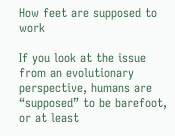How feet are supposed to work

If you look at the issue from an evolutionary perspective, humans are “supposed” to be barefoot, or at least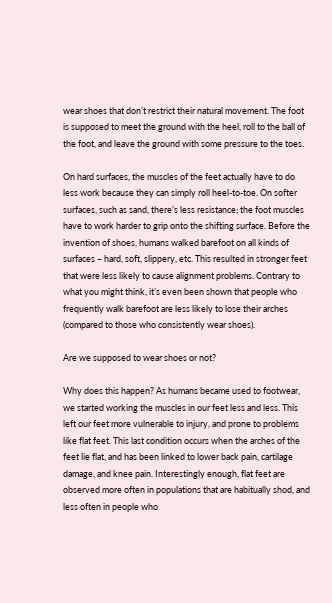wear shoes that don’t restrict their natural movement. The foot is supposed to meet the ground with the heel, roll to the ball of the foot, and leave the ground with some pressure to the toes.

On hard surfaces, the muscles of the feet actually have to do less work because they can simply roll heel-to-toe. On softer surfaces, such as sand, there’s less resistance; the foot muscles have to work harder to grip onto the shifting surface. Before the invention of shoes, humans walked barefoot on all kinds of surfaces – hard, soft, slippery, etc. This resulted in stronger feet that were less likely to cause alignment problems. Contrary to what you might think, it’s even been shown that people who frequently walk barefoot are less likely to lose their arches (compared to those who consistently wear shoes).

Are we supposed to wear shoes or not?

Why does this happen? As humans became used to footwear, we started working the muscles in our feet less and less. This left our feet more vulnerable to injury, and prone to problems like flat feet. This last condition occurs when the arches of the feet lie flat, and has been linked to lower back pain, cartilage damage, and knee pain. Interestingly enough, flat feet are observed more often in populations that are habitually shod, and less often in people who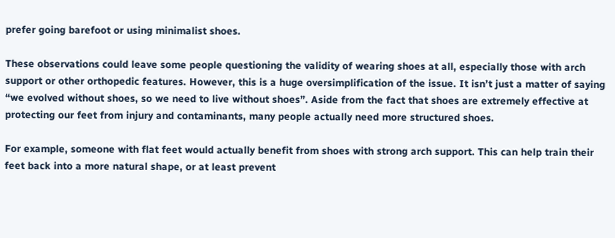prefer going barefoot or using minimalist shoes.

These observations could leave some people questioning the validity of wearing shoes at all, especially those with arch support or other orthopedic features. However, this is a huge oversimplification of the issue. It isn’t just a matter of saying “we evolved without shoes, so we need to live without shoes”. Aside from the fact that shoes are extremely effective at protecting our feet from injury and contaminants, many people actually need more structured shoes.

For example, someone with flat feet would actually benefit from shoes with strong arch support. This can help train their feet back into a more natural shape, or at least prevent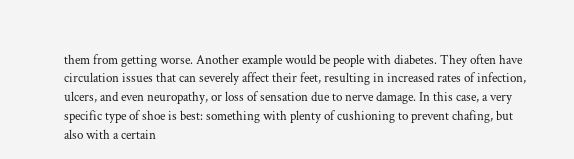them from getting worse. Another example would be people with diabetes. They often have circulation issues that can severely affect their feet, resulting in increased rates of infection, ulcers, and even neuropathy, or loss of sensation due to nerve damage. In this case, a very specific type of shoe is best: something with plenty of cushioning to prevent chafing, but also with a certain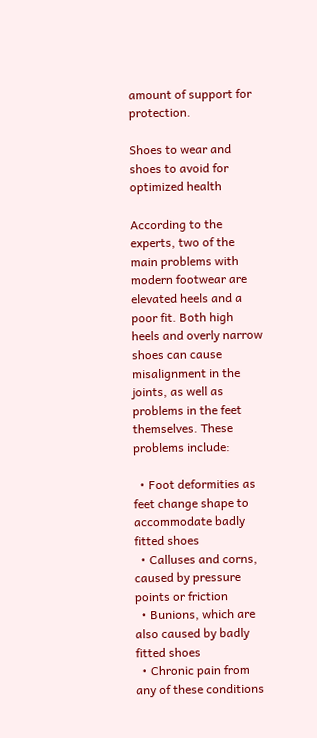amount of support for protection.

Shoes to wear and shoes to avoid for optimized health

According to the experts, two of the main problems with modern footwear are elevated heels and a poor fit. Both high heels and overly narrow shoes can cause misalignment in the joints, as well as problems in the feet themselves. These problems include:

  • Foot deformities as feet change shape to accommodate badly fitted shoes
  • Calluses and corns, caused by pressure points or friction
  • Bunions, which are also caused by badly fitted shoes
  • Chronic pain from any of these conditions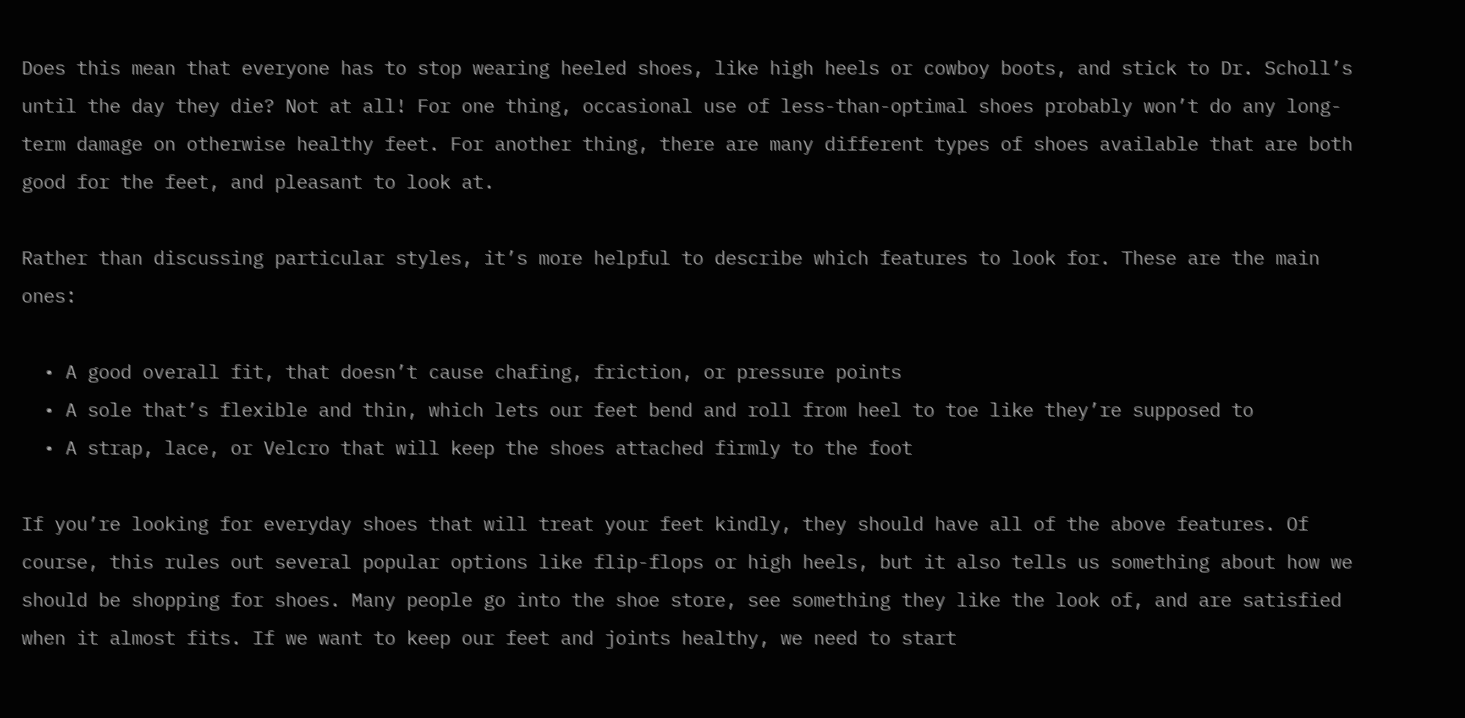Does this mean that everyone has to stop wearing heeled shoes, like high heels or cowboy boots, and stick to Dr. Scholl’s until the day they die? Not at all! For one thing, occasional use of less-than-optimal shoes probably won’t do any long-term damage on otherwise healthy feet. For another thing, there are many different types of shoes available that are both good for the feet, and pleasant to look at.

Rather than discussing particular styles, it’s more helpful to describe which features to look for. These are the main ones:

  • A good overall fit, that doesn’t cause chafing, friction, or pressure points
  • A sole that’s flexible and thin, which lets our feet bend and roll from heel to toe like they’re supposed to
  • A strap, lace, or Velcro that will keep the shoes attached firmly to the foot

If you’re looking for everyday shoes that will treat your feet kindly, they should have all of the above features. Of course, this rules out several popular options like flip-flops or high heels, but it also tells us something about how we should be shopping for shoes. Many people go into the shoe store, see something they like the look of, and are satisfied when it almost fits. If we want to keep our feet and joints healthy, we need to start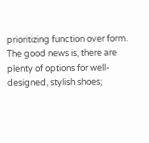prioritizing function over form. The good news is, there are plenty of options for well-designed, stylish shoes;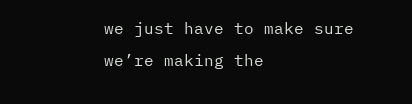we just have to make sure we’re making the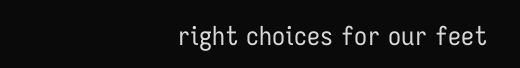right choices for our feet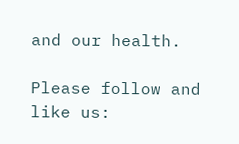and our health.

Please follow and like us: